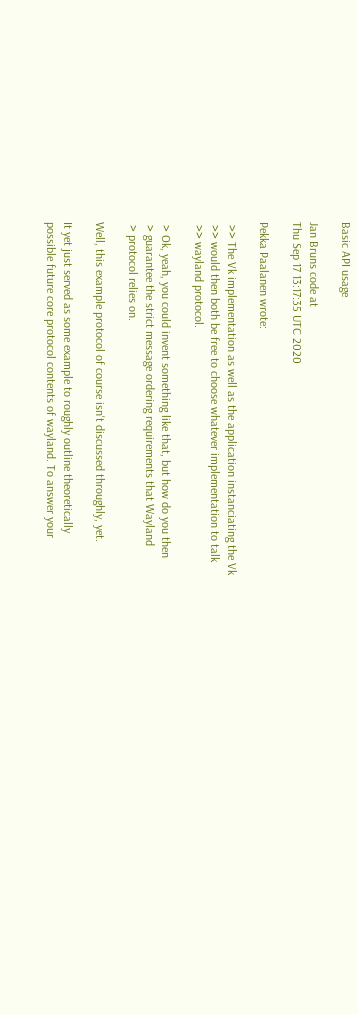Basic API usage

Jan Bruns code at
Thu Sep 17 13:17:35 UTC 2020

Pekka Paalanen wrote:

 >> The Vk implementation as well as the application instanciating the Vk
 >> would then both be free to choose whatever implementation to talk
 >> wayland protocol.

 > Ok, yeah, you could invent something like that, but how do you then
 > guarantee the strict message ordering requirements that Wayland
 > protocol relies on.

Well, this example protocol of course isn't discussed throughly, yet.

It yet just served as some example to roughly outline theoretically
possible future core protocol contents of wayland. To answer your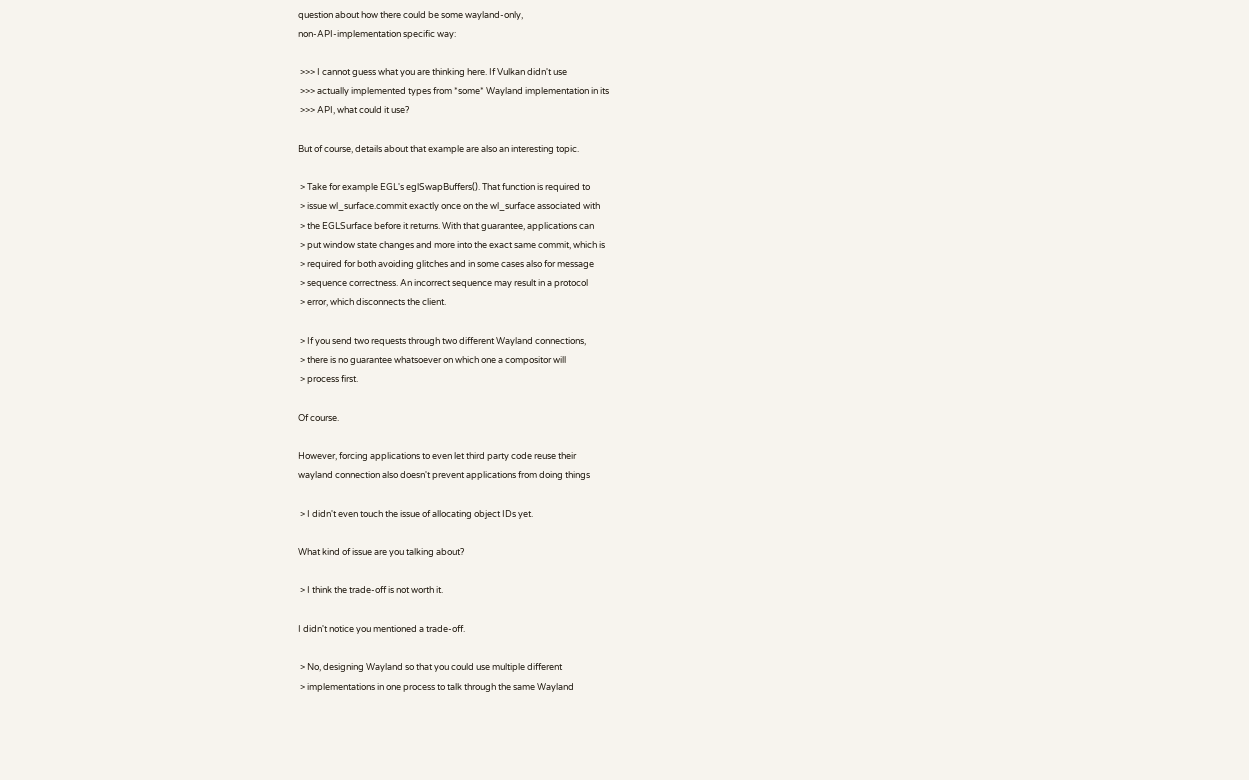question about how there could be some wayland-only,
non-API-implementation specific way:

 >>> I cannot guess what you are thinking here. If Vulkan didn't use
 >>> actually implemented types from *some* Wayland implementation in its
 >>> API, what could it use?

But of course, details about that example are also an interesting topic.

 > Take for example EGL's eglSwapBuffers(). That function is required to
 > issue wl_surface.commit exactly once on the wl_surface associated with
 > the EGLSurface before it returns. With that guarantee, applications can
 > put window state changes and more into the exact same commit, which is
 > required for both avoiding glitches and in some cases also for message
 > sequence correctness. An incorrect sequence may result in a protocol
 > error, which disconnects the client.

 > If you send two requests through two different Wayland connections,
 > there is no guarantee whatsoever on which one a compositor will
 > process first.

Of course.

However, forcing applications to even let third party code reuse their
wayland connection also doesn't prevent applications from doing things

 > I didn't even touch the issue of allocating object IDs yet.

What kind of issue are you talking about?

 > I think the trade-off is not worth it.

I didn't notice you mentioned a trade-off.

 > No, designing Wayland so that you could use multiple different
 > implementations in one process to talk through the same Wayland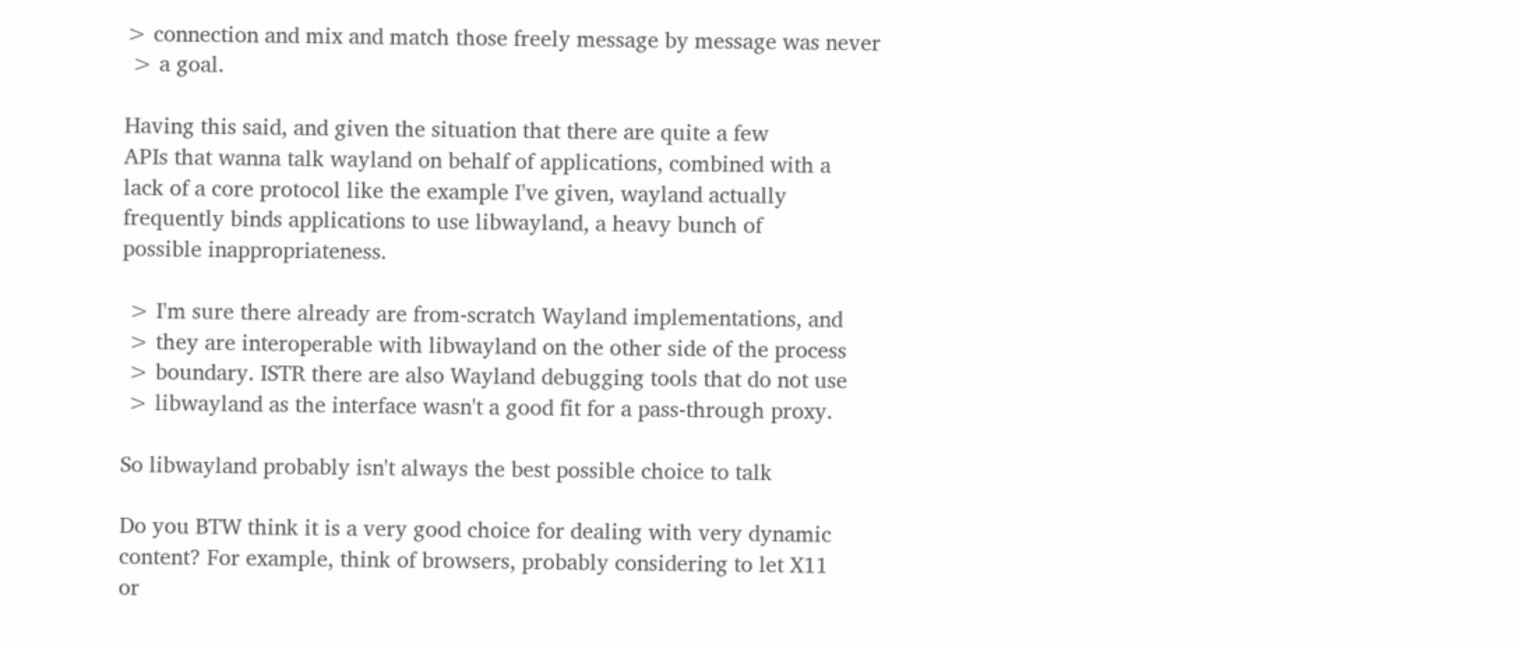> connection and mix and match those freely message by message was never
 > a goal.

Having this said, and given the situation that there are quite a few
APIs that wanna talk wayland on behalf of applications, combined with a
lack of a core protocol like the example I've given, wayland actually
frequently binds applications to use libwayland, a heavy bunch of
possible inappropriateness.

 > I'm sure there already are from-scratch Wayland implementations, and
 > they are interoperable with libwayland on the other side of the process
 > boundary. ISTR there are also Wayland debugging tools that do not use
 > libwayland as the interface wasn't a good fit for a pass-through proxy.

So libwayland probably isn't always the best possible choice to talk

Do you BTW think it is a very good choice for dealing with very dynamic
content? For example, think of browsers, probably considering to let X11
or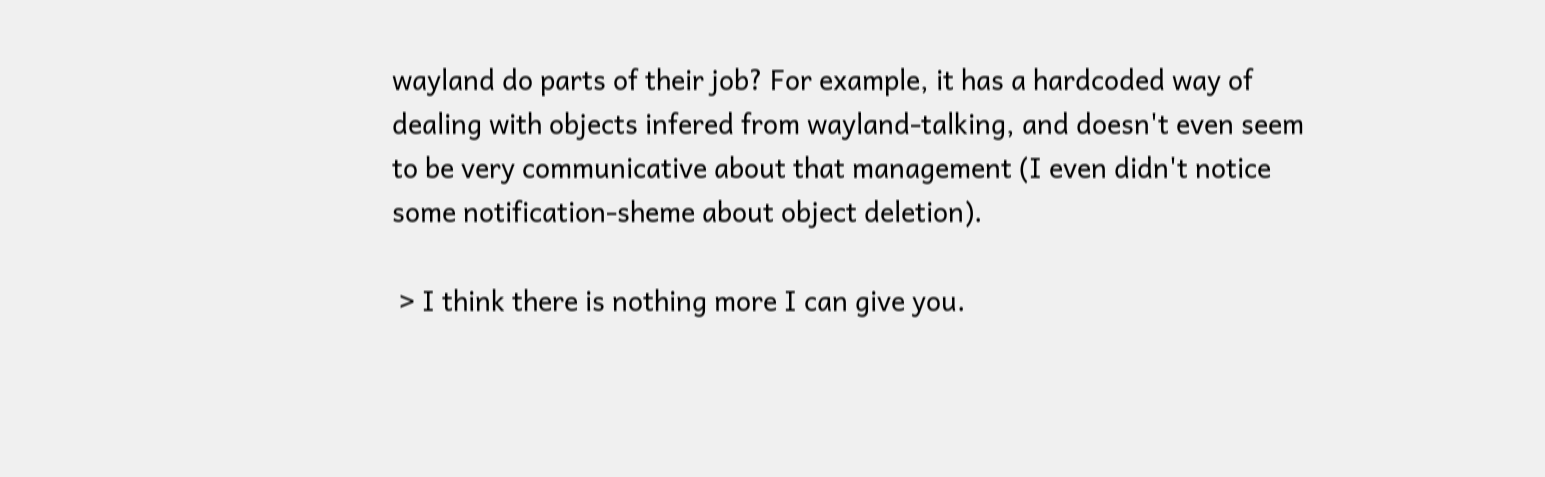wayland do parts of their job? For example, it has a hardcoded way of
dealing with objects infered from wayland-talking, and doesn't even seem
to be very communicative about that management (I even didn't notice
some notification-sheme about object deletion).

 > I think there is nothing more I can give you.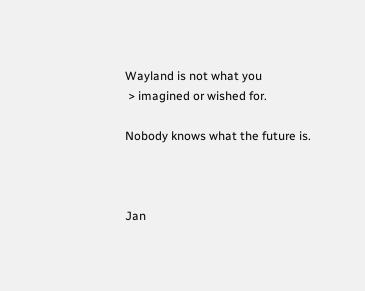Wayland is not what you
 > imagined or wished for.

Nobody knows what the future is.



Jan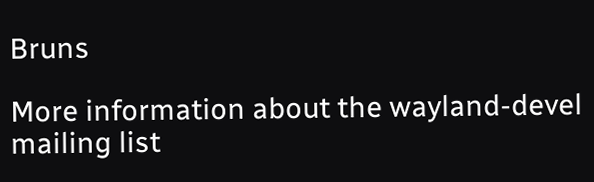Bruns

More information about the wayland-devel mailing list